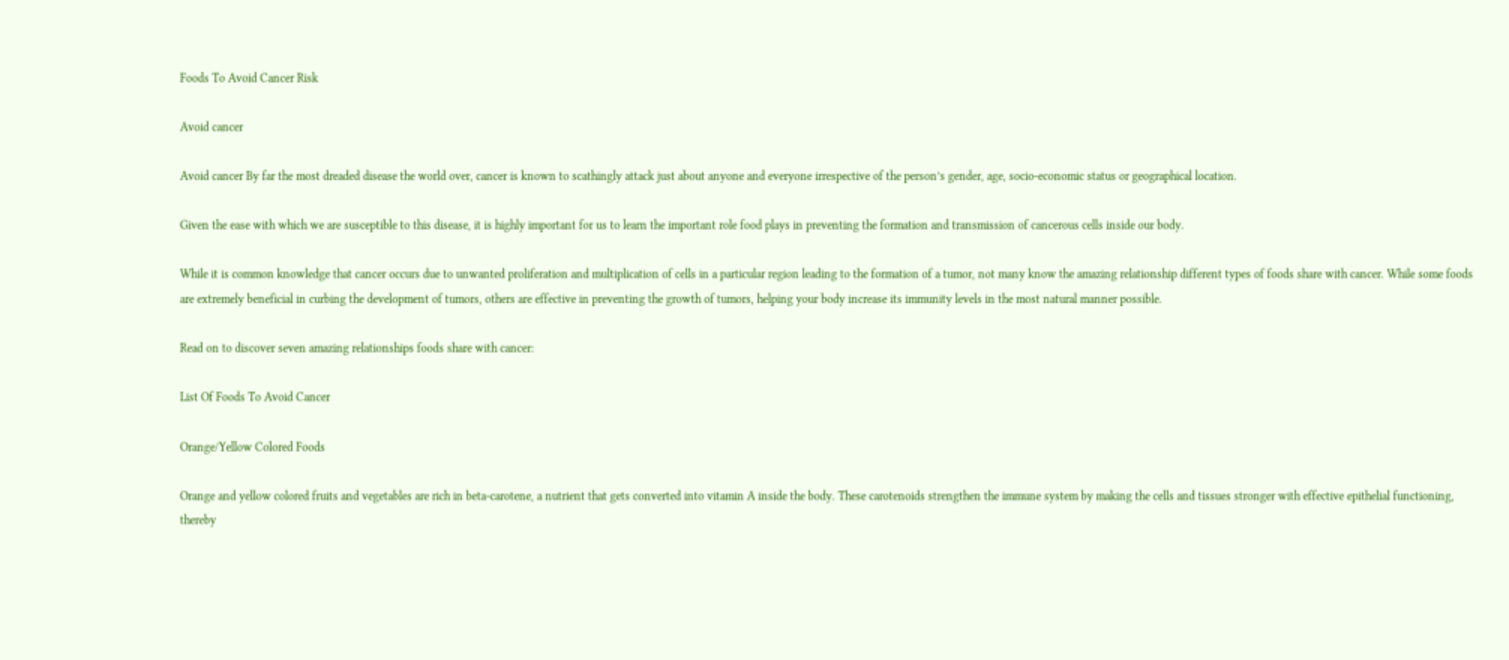Foods To Avoid Cancer Risk

Avoid cancer

Avoid cancer By far the most dreaded disease the world over, cancer is known to scathingly attack just about anyone and everyone irrespective of the person’s gender, age, socio-economic status or geographical location.

Given the ease with which we are susceptible to this disease, it is highly important for us to learn the important role food plays in preventing the formation and transmission of cancerous cells inside our body.

While it is common knowledge that cancer occurs due to unwanted proliferation and multiplication of cells in a particular region leading to the formation of a tumor, not many know the amazing relationship different types of foods share with cancer. While some foods are extremely beneficial in curbing the development of tumors, others are effective in preventing the growth of tumors, helping your body increase its immunity levels in the most natural manner possible.

Read on to discover seven amazing relationships foods share with cancer:

List Of Foods To Avoid Cancer

Orange/Yellow Colored Foods

Orange and yellow colored fruits and vegetables are rich in beta-carotene, a nutrient that gets converted into vitamin A inside the body. These carotenoids strengthen the immune system by making the cells and tissues stronger with effective epithelial functioning, thereby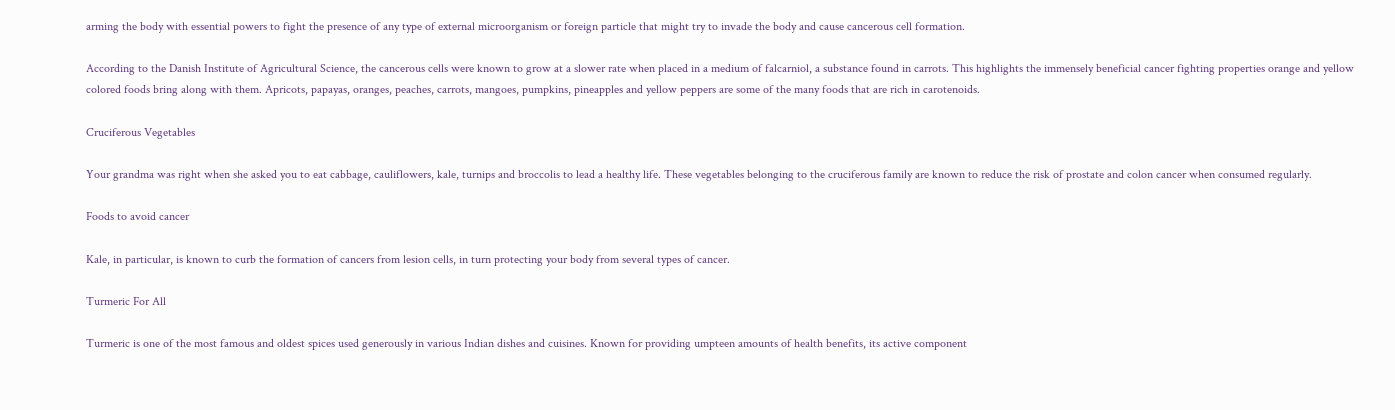arming the body with essential powers to fight the presence of any type of external microorganism or foreign particle that might try to invade the body and cause cancerous cell formation.

According to the Danish Institute of Agricultural Science, the cancerous cells were known to grow at a slower rate when placed in a medium of falcarniol, a substance found in carrots. This highlights the immensely beneficial cancer fighting properties orange and yellow colored foods bring along with them. Apricots, papayas, oranges, peaches, carrots, mangoes, pumpkins, pineapples and yellow peppers are some of the many foods that are rich in carotenoids.

Cruciferous Vegetables

Your grandma was right when she asked you to eat cabbage, cauliflowers, kale, turnips and broccolis to lead a healthy life. These vegetables belonging to the cruciferous family are known to reduce the risk of prostate and colon cancer when consumed regularly.

Foods to avoid cancer

Kale, in particular, is known to curb the formation of cancers from lesion cells, in turn protecting your body from several types of cancer.

Turmeric For All

Turmeric is one of the most famous and oldest spices used generously in various Indian dishes and cuisines. Known for providing umpteen amounts of health benefits, its active component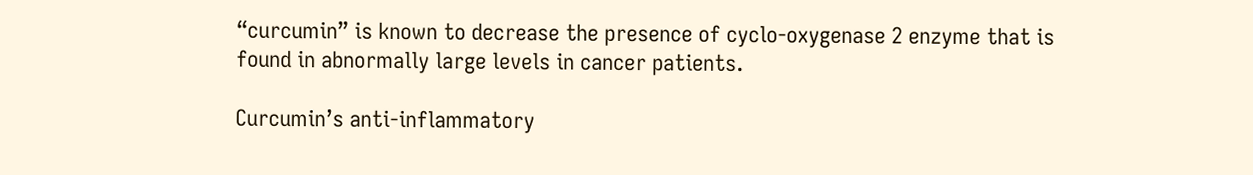“curcumin” is known to decrease the presence of cyclo-oxygenase 2 enzyme that is found in abnormally large levels in cancer patients.

Curcumin’s anti-inflammatory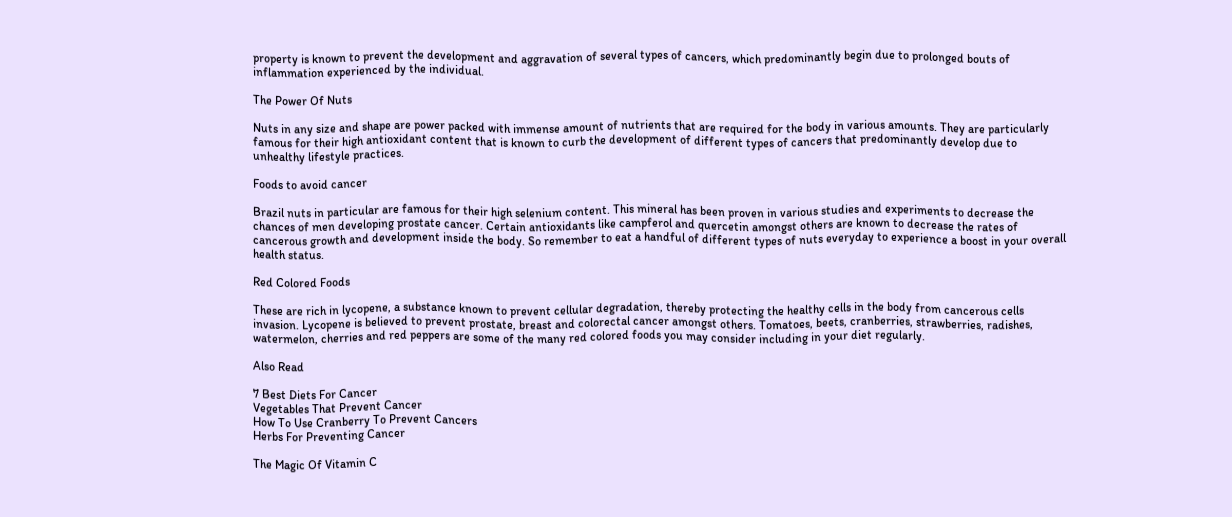property is known to prevent the development and aggravation of several types of cancers, which predominantly begin due to prolonged bouts of inflammation experienced by the individual.

The Power Of Nuts

Nuts in any size and shape are power packed with immense amount of nutrients that are required for the body in various amounts. They are particularly famous for their high antioxidant content that is known to curb the development of different types of cancers that predominantly develop due to unhealthy lifestyle practices.

Foods to avoid cancer

Brazil nuts in particular are famous for their high selenium content. This mineral has been proven in various studies and experiments to decrease the chances of men developing prostate cancer. Certain antioxidants like campferol and quercetin amongst others are known to decrease the rates of cancerous growth and development inside the body. So remember to eat a handful of different types of nuts everyday to experience a boost in your overall health status.

Red Colored Foods

These are rich in lycopene, a substance known to prevent cellular degradation, thereby protecting the healthy cells in the body from cancerous cells invasion. Lycopene is believed to prevent prostate, breast and colorectal cancer amongst others. Tomatoes, beets, cranberries, strawberries, radishes, watermelon, cherries and red peppers are some of the many red colored foods you may consider including in your diet regularly.

Also Read

7 Best Diets For Cancer
Vegetables That Prevent Cancer
How To Use Cranberry To Prevent Cancers
Herbs For Preventing Cancer

The Magic Of Vitamin C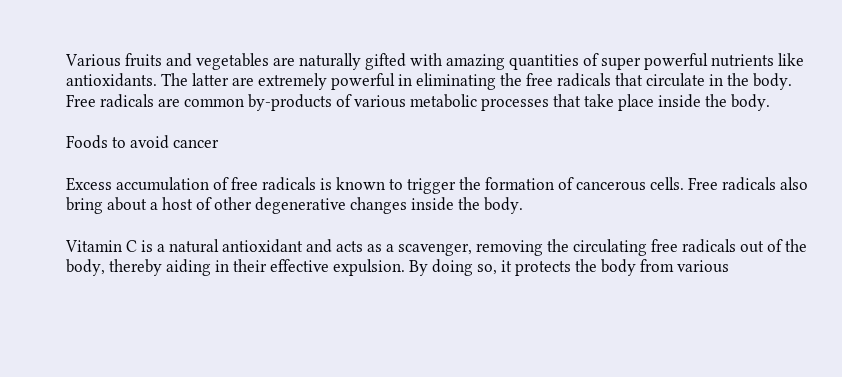Various fruits and vegetables are naturally gifted with amazing quantities of super powerful nutrients like antioxidants. The latter are extremely powerful in eliminating the free radicals that circulate in the body. Free radicals are common by-products of various metabolic processes that take place inside the body.

Foods to avoid cancer

Excess accumulation of free radicals is known to trigger the formation of cancerous cells. Free radicals also bring about a host of other degenerative changes inside the body.

Vitamin C is a natural antioxidant and acts as a scavenger, removing the circulating free radicals out of the body, thereby aiding in their effective expulsion. By doing so, it protects the body from various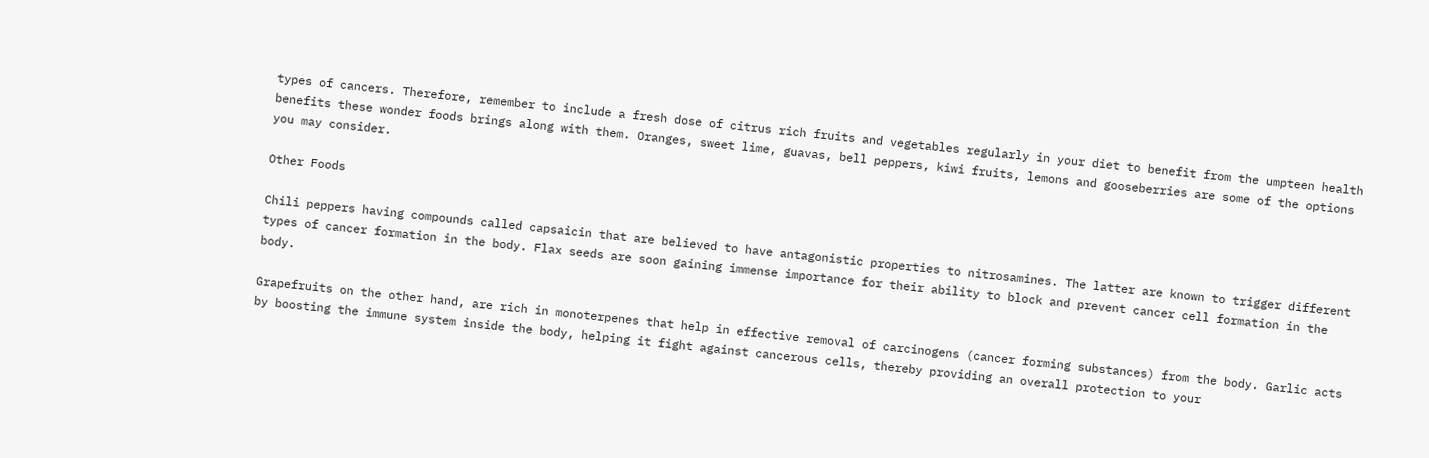types of cancers. Therefore, remember to include a fresh dose of citrus rich fruits and vegetables regularly in your diet to benefit from the umpteen health benefits these wonder foods brings along with them. Oranges, sweet lime, guavas, bell peppers, kiwi fruits, lemons and gooseberries are some of the options you may consider.

Other Foods

Chili peppers having compounds called capsaicin that are believed to have antagonistic properties to nitrosamines. The latter are known to trigger different types of cancer formation in the body. Flax seeds are soon gaining immense importance for their ability to block and prevent cancer cell formation in the body.

Grapefruits on the other hand, are rich in monoterpenes that help in effective removal of carcinogens (cancer forming substances) from the body. Garlic acts by boosting the immune system inside the body, helping it fight against cancerous cells, thereby providing an overall protection to your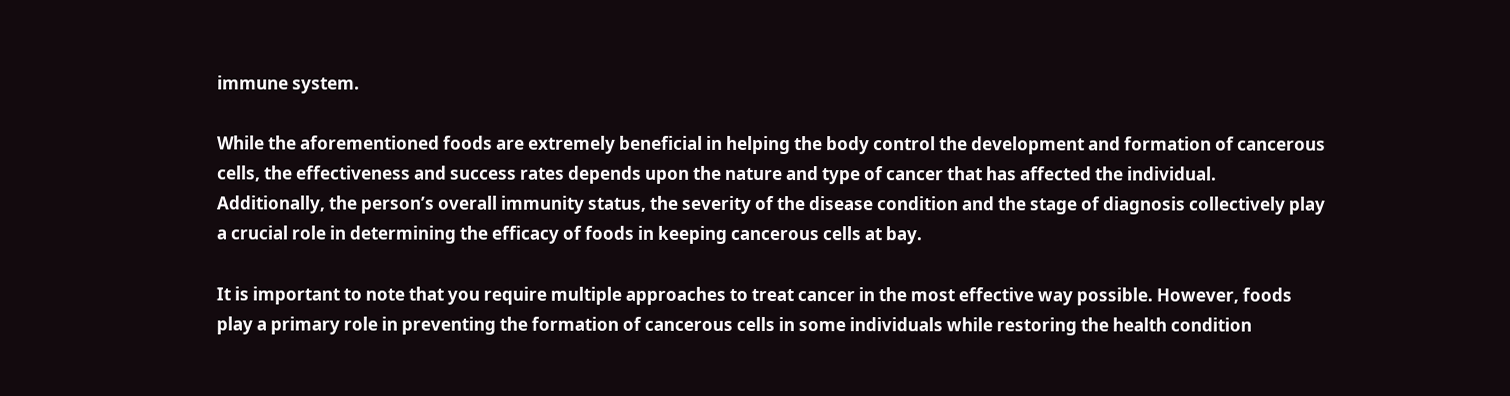immune system.

While the aforementioned foods are extremely beneficial in helping the body control the development and formation of cancerous cells, the effectiveness and success rates depends upon the nature and type of cancer that has affected the individual. Additionally, the person’s overall immunity status, the severity of the disease condition and the stage of diagnosis collectively play a crucial role in determining the efficacy of foods in keeping cancerous cells at bay.

It is important to note that you require multiple approaches to treat cancer in the most effective way possible. However, foods play a primary role in preventing the formation of cancerous cells in some individuals while restoring the health condition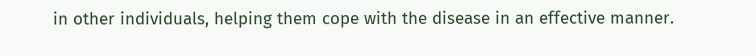in other individuals, helping them cope with the disease in an effective manner.